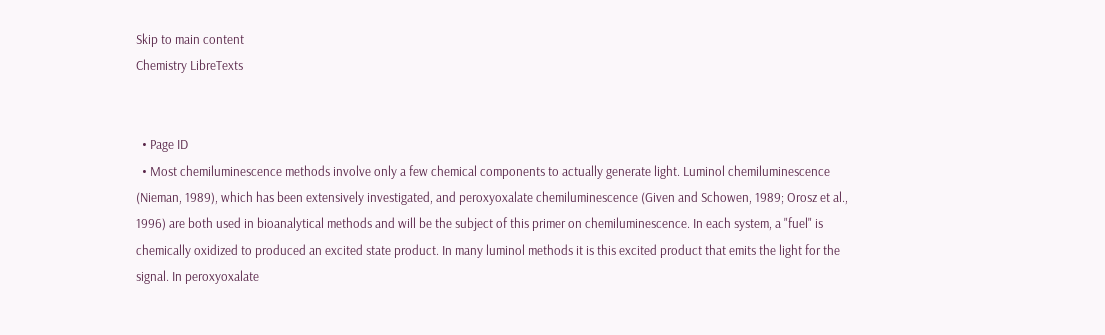Skip to main content
Chemistry LibreTexts


  • Page ID
  • Most chemiluminescence methods involve only a few chemical components to actually generate light. Luminol chemiluminescence (Nieman, 1989), which has been extensively investigated, and peroxyoxalate chemiluminescence (Given and Schowen, 1989; Orosz et al., 1996) are both used in bioanalytical methods and will be the subject of this primer on chemiluminescence. In each system, a "fuel" is chemically oxidized to produced an excited state product. In many luminol methods it is this excited product that emits the light for the signal. In peroxyoxalate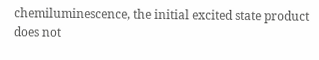chemiluminescence, the initial excited state product does not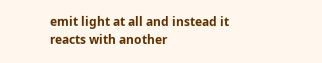emit light at all and instead it reacts with another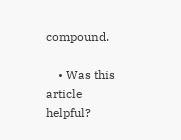compound.

    • Was this article helpful?